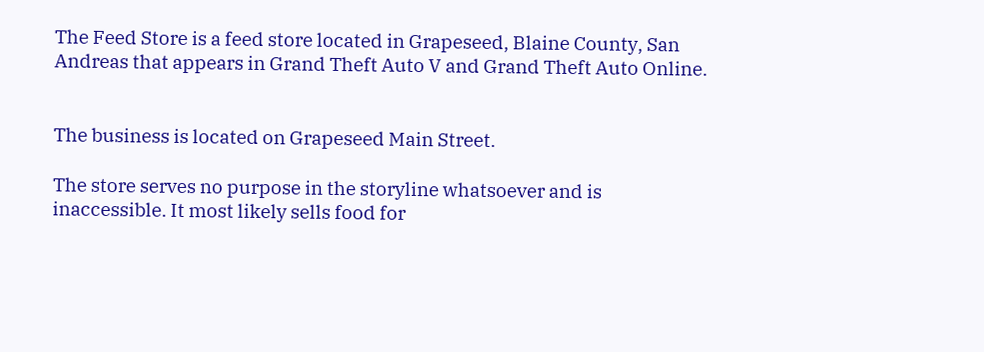The Feed Store is a feed store located in Grapeseed, Blaine County, San Andreas that appears in Grand Theft Auto V and Grand Theft Auto Online.


The business is located on Grapeseed Main Street.

The store serves no purpose in the storyline whatsoever and is inaccessible. It most likely sells food for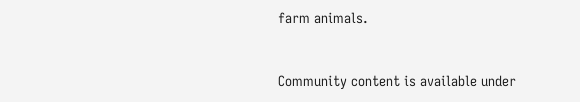farm animals.


Community content is available under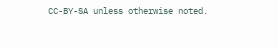CC-BY-SA unless otherwise noted.